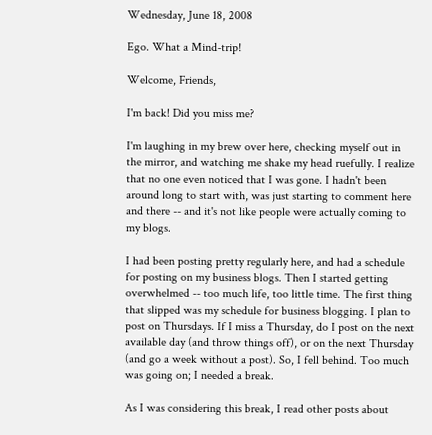Wednesday, June 18, 2008

Ego. What a Mind-trip!

Welcome, Friends,

I'm back! Did you miss me?

I'm laughing in my brew over here, checking myself out in the mirror, and watching me shake my head ruefully. I realize that no one even noticed that I was gone. I hadn't been around long to start with, was just starting to comment here and there -- and it's not like people were actually coming to my blogs.

I had been posting pretty regularly here, and had a schedule for posting on my business blogs. Then I started getting overwhelmed -- too much life, too little time. The first thing that slipped was my schedule for business blogging. I plan to post on Thursdays. If I miss a Thursday, do I post on the next available day (and throw things off), or on the next Thursday (and go a week without a post). So, I fell behind. Too much was going on; I needed a break.

As I was considering this break, I read other posts about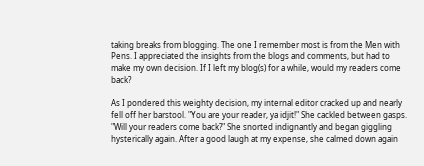taking breaks from blogging. The one I remember most is from the Men with Pens. I appreciated the insights from the blogs and comments, but had to make my own decision. If I left my blog(s) for a while, would my readers come back?

As I pondered this weighty decision, my internal editor cracked up and nearly fell off her barstool. "You are your reader, ya idjit!" She cackled between gasps. "Will your readers come back?" She snorted indignantly and began giggling hysterically again. After a good laugh at my expense, she calmed down again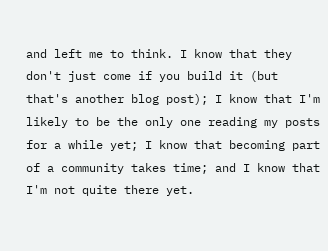and left me to think. I know that they don't just come if you build it (but that's another blog post); I know that I'm likely to be the only one reading my posts for a while yet; I know that becoming part of a community takes time; and I know that I'm not quite there yet.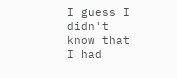I guess I didn't know that I had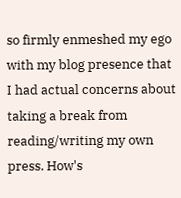so firmly enmeshed my ego with my blog presence that I had actual concerns about taking a break from reading/writing my own press. How's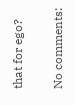that for ego?

No comments: